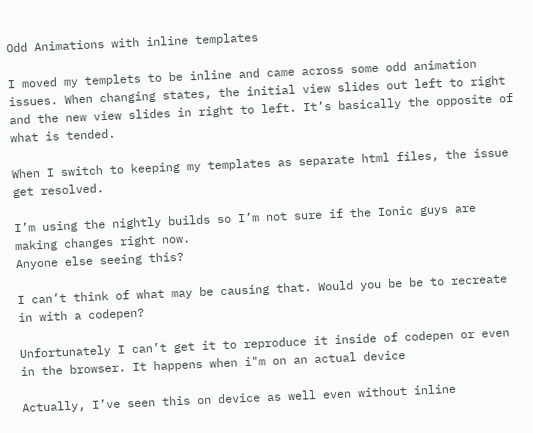Odd Animations with inline templates

I moved my templets to be inline and came across some odd animation issues. When changing states, the initial view slides out left to right and the new view slides in right to left. It’s basically the opposite of what is tended.

When I switch to keeping my templates as separate html files, the issue get resolved.

I’m using the nightly builds so I’m not sure if the Ionic guys are making changes right now.
Anyone else seeing this?

I can’t think of what may be causing that. Would you be be to recreate in with a codepen?

Unfortunately I can’t get it to reproduce it inside of codepen or even in the browser. It happens when i"m on an actual device

Actually, I’ve seen this on device as well even without inline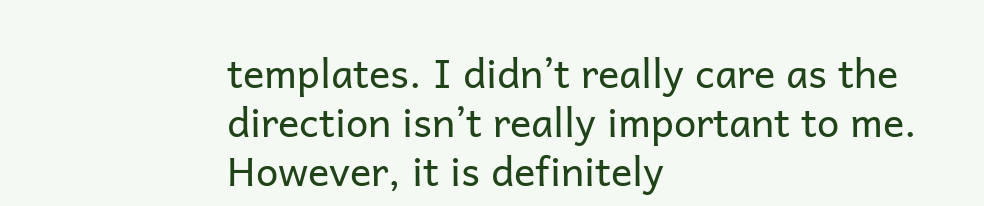templates. I didn’t really care as the direction isn’t really important to me. However, it is definitely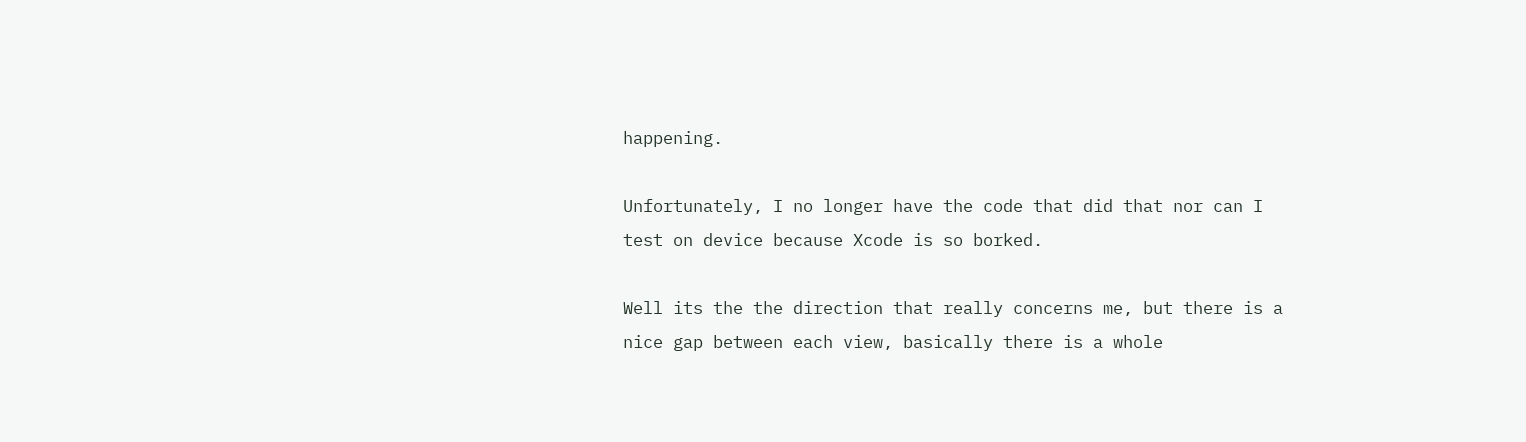happening.

Unfortunately, I no longer have the code that did that nor can I test on device because Xcode is so borked.

Well its the the direction that really concerns me, but there is a nice gap between each view, basically there is a whole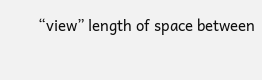“view” length of space between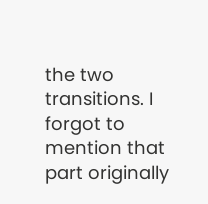the two transitions. I forgot to mention that part originally